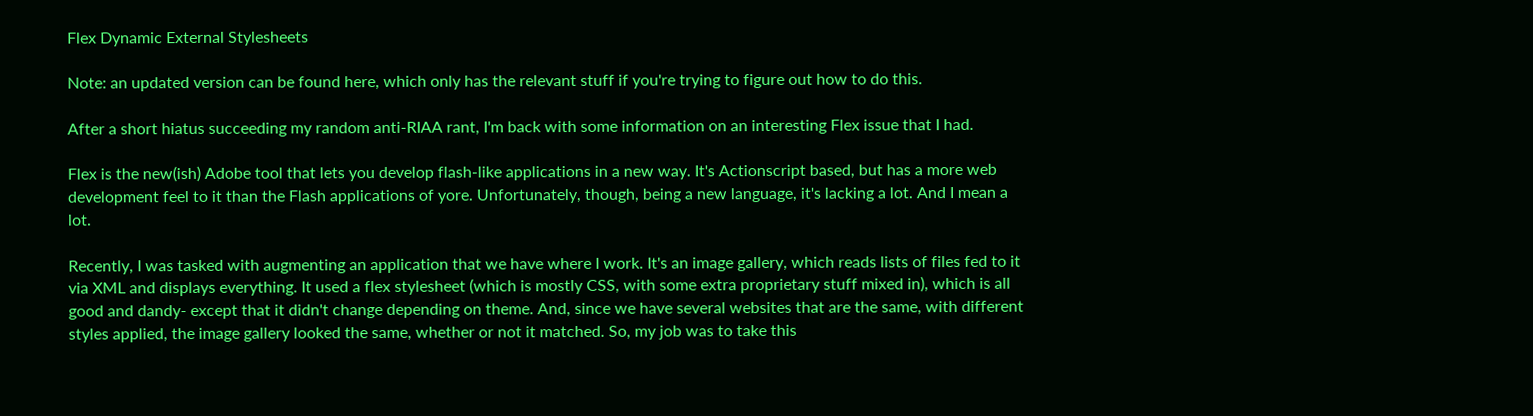Flex Dynamic External Stylesheets

Note: an updated version can be found here, which only has the relevant stuff if you're trying to figure out how to do this.

After a short hiatus succeeding my random anti-RIAA rant, I'm back with some information on an interesting Flex issue that I had.

Flex is the new(ish) Adobe tool that lets you develop flash-like applications in a new way. It's Actionscript based, but has a more web development feel to it than the Flash applications of yore. Unfortunately, though, being a new language, it's lacking a lot. And I mean a lot.

Recently, I was tasked with augmenting an application that we have where I work. It's an image gallery, which reads lists of files fed to it via XML and displays everything. It used a flex stylesheet (which is mostly CSS, with some extra proprietary stuff mixed in), which is all good and dandy- except that it didn't change depending on theme. And, since we have several websites that are the same, with different styles applied, the image gallery looked the same, whether or not it matched. So, my job was to take this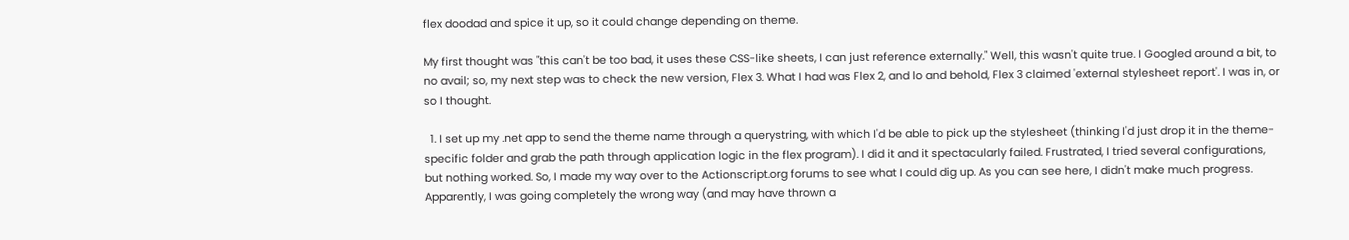flex doodad and spice it up, so it could change depending on theme.

My first thought was "this can't be too bad, it uses these CSS-like sheets, I can just reference externally." Well, this wasn't quite true. I Googled around a bit, to no avail; so, my next step was to check the new version, Flex 3. What I had was Flex 2, and lo and behold, Flex 3 claimed 'external stylesheet report'. I was in, or so I thought.

  1. I set up my .net app to send the theme name through a querystring, with which I'd be able to pick up the stylesheet (thinking I'd just drop it in the theme-specific folder and grab the path through application logic in the flex program). I did it and it spectacularly failed. Frustrated, I tried several configurations, but nothing worked. So, I made my way over to the Actionscript.org forums to see what I could dig up. As you can see here, I didn't make much progress. Apparently, I was going completely the wrong way (and may have thrown a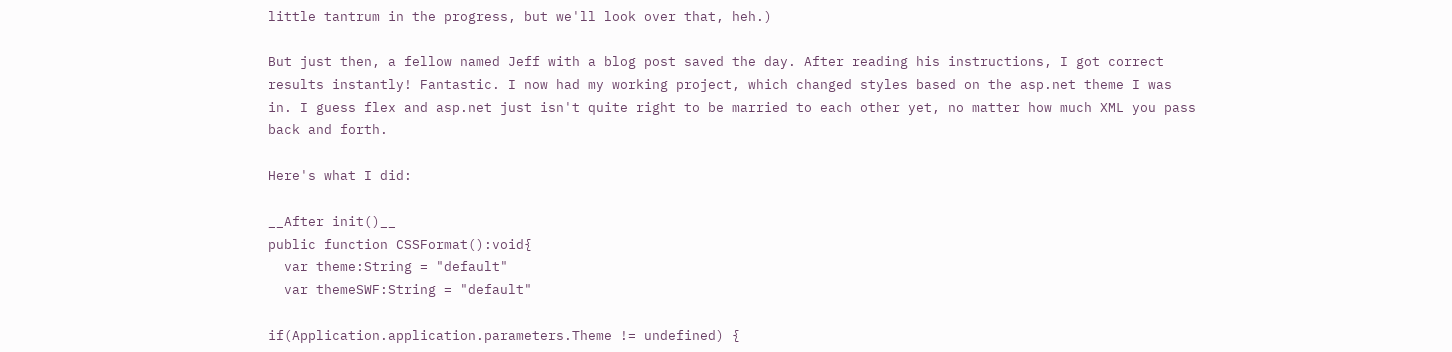little tantrum in the progress, but we'll look over that, heh.)

But just then, a fellow named Jeff with a blog post saved the day. After reading his instructions, I got correct results instantly! Fantastic. I now had my working project, which changed styles based on the asp.net theme I was in. I guess flex and asp.net just isn't quite right to be married to each other yet, no matter how much XML you pass back and forth.

Here's what I did:

__After init()__
public function CSSFormat():void{
  var theme:String = "default"
  var themeSWF:String = "default"

if(Application.application.parameters.Theme != undefined) {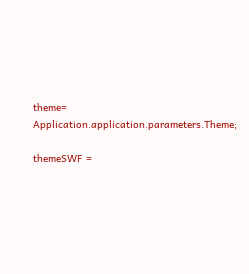theme= Application.application.parameters.Theme;

themeSWF =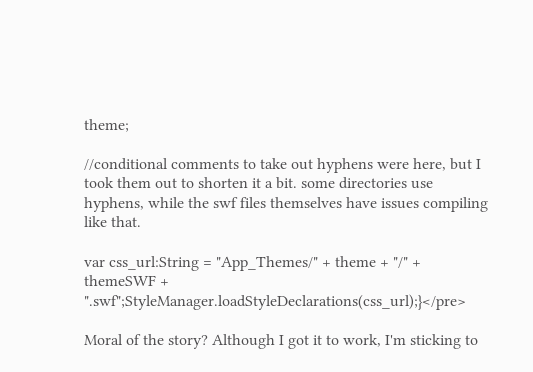theme;

//conditional comments to take out hyphens were here, but I took them out to shorten it a bit. some directories use hyphens, while the swf files themselves have issues compiling like that.

var css_url:String = "App_Themes/" + theme + "/" + themeSWF + ".swf";StyleManager.loadStyleDeclarations(css_url);}</pre>

Moral of the story? Although I got it to work, I'm sticking to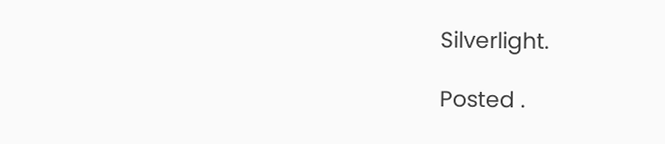Silverlight.

Posted .